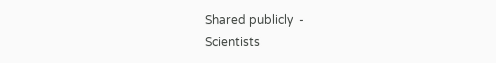Shared publicly  -
Scientists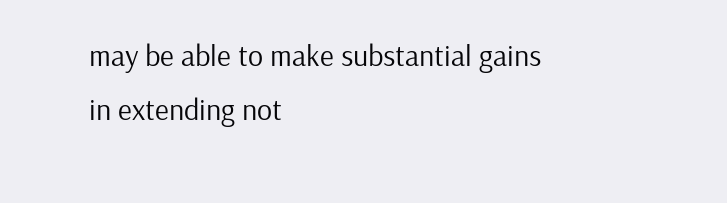may be able to make substantial gains in extending not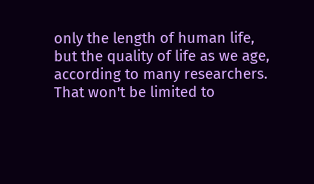only the length of human life, but the quality of life as we age, according to many researchers.
That won't be limited to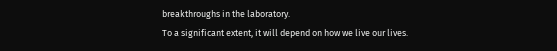breakthroughs in the laboratory.
To a significant extent, it will depend on how we live our lives.